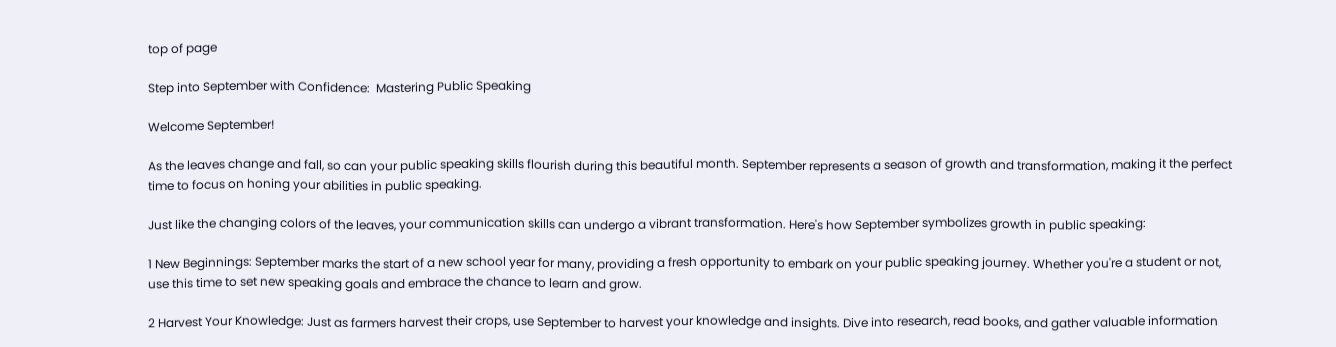top of page

Step into September with Confidence:  Mastering Public Speaking

Welcome September!

As the leaves change and fall, so can your public speaking skills flourish during this beautiful month. September represents a season of growth and transformation, making it the perfect time to focus on honing your abilities in public speaking.

Just like the changing colors of the leaves, your communication skills can undergo a vibrant transformation. Here's how September symbolizes growth in public speaking:

1 New Beginnings: September marks the start of a new school year for many, providing a fresh opportunity to embark on your public speaking journey. Whether you're a student or not, use this time to set new speaking goals and embrace the chance to learn and grow.

2 Harvest Your Knowledge: Just as farmers harvest their crops, use September to harvest your knowledge and insights. Dive into research, read books, and gather valuable information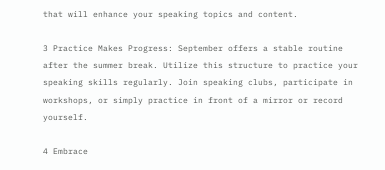that will enhance your speaking topics and content.

3 Practice Makes Progress: September offers a stable routine after the summer break. Utilize this structure to practice your speaking skills regularly. Join speaking clubs, participate in workshops, or simply practice in front of a mirror or record yourself.

4 Embrace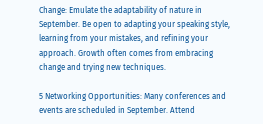Change: Emulate the adaptability of nature in September. Be open to adapting your speaking style, learning from your mistakes, and refining your approach. Growth often comes from embracing change and trying new techniques.

5 Networking Opportunities: Many conferences and events are scheduled in September. Attend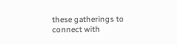these gatherings to connect with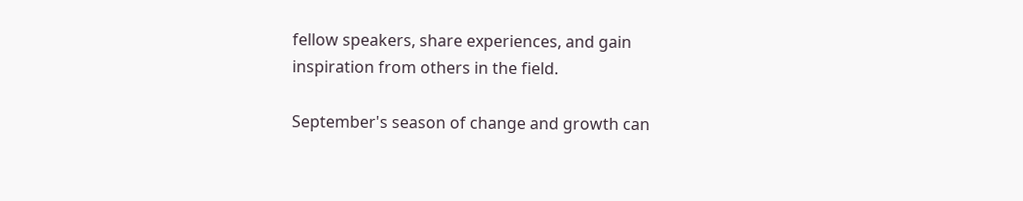fellow speakers, share experiences, and gain inspiration from others in the field.

September's season of change and growth can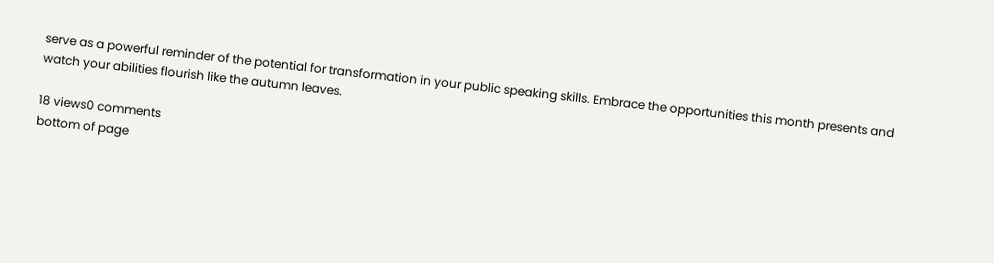serve as a powerful reminder of the potential for transformation in your public speaking skills. Embrace the opportunities this month presents and watch your abilities flourish like the autumn leaves.

18 views0 comments
bottom of page